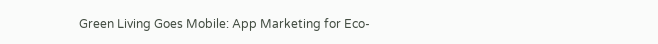Green Living Goes Mobile: App Marketing for Eco-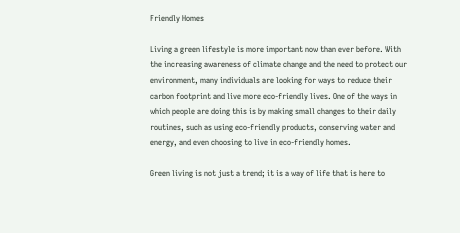Friendly Homes

Living a green lifestyle is more important now than ever before. With the increasing awareness of climate change and the need to protect our environment, many individuals are looking for ways to reduce their carbon footprint and live more eco-friendly lives. One of the ways in which people are doing this is by making small changes to their daily routines, such as using eco-friendly products, conserving water and energy, and even choosing to live in eco-friendly homes.

Green living is not just a trend; it is a way of life that is here to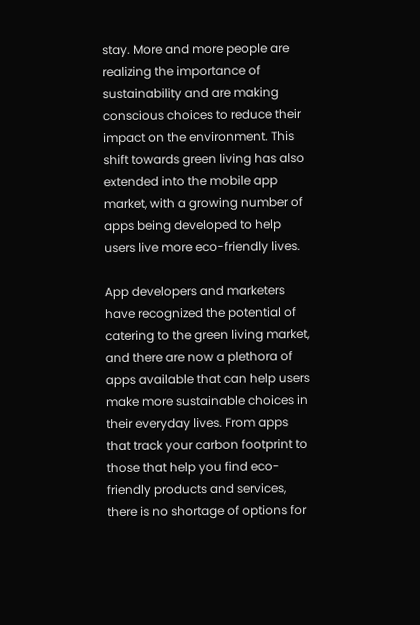stay. More and more people are realizing the importance of sustainability and are making conscious choices to reduce their impact on the environment. This shift towards green living has also extended into the mobile app market, with a growing number of apps being developed to help users live more eco-friendly lives.

App developers and marketers have recognized the potential of catering to the green living market, and there are now a plethora of apps available that can help users make more sustainable choices in their everyday lives. From apps that track your carbon footprint to those that help you find eco-friendly products and services, there is no shortage of options for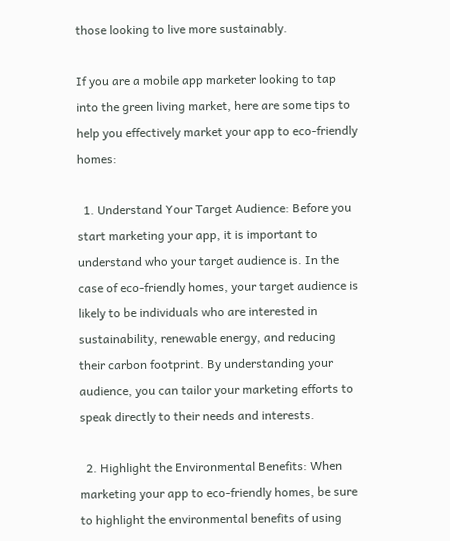those looking to live more sustainably.

If you are a mobile app marketer looking to tap into the green living market, here are some tips to help you effectively market your app to eco-friendly homes:

  1. Understand Your Target Audience: Before you start marketing your app, it is important to understand who your target audience is. In the case of eco-friendly homes, your target audience is likely to be individuals who are interested in sustainability, renewable energy, and reducing their carbon footprint. By understanding your audience, you can tailor your marketing efforts to speak directly to their needs and interests.

  2. Highlight the Environmental Benefits: When marketing your app to eco-friendly homes, be sure to highlight the environmental benefits of using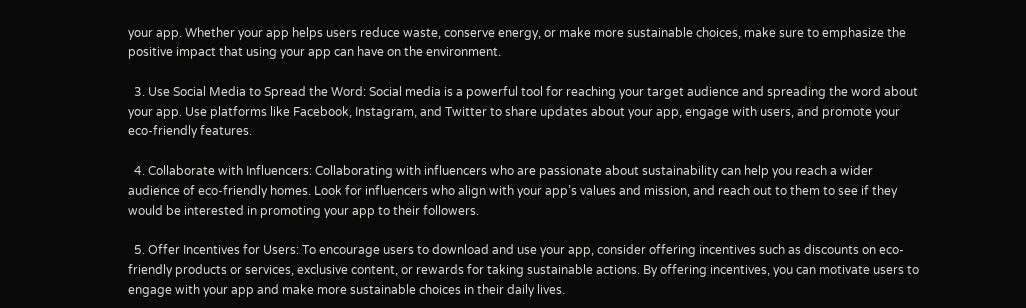your app. Whether your app helps users reduce waste, conserve energy, or make more sustainable choices, make sure to emphasize the positive impact that using your app can have on the environment.

  3. Use Social Media to Spread the Word: Social media is a powerful tool for reaching your target audience and spreading the word about your app. Use platforms like Facebook, Instagram, and Twitter to share updates about your app, engage with users, and promote your eco-friendly features.

  4. Collaborate with Influencers: Collaborating with influencers who are passionate about sustainability can help you reach a wider audience of eco-friendly homes. Look for influencers who align with your app’s values and mission, and reach out to them to see if they would be interested in promoting your app to their followers.

  5. Offer Incentives for Users: To encourage users to download and use your app, consider offering incentives such as discounts on eco-friendly products or services, exclusive content, or rewards for taking sustainable actions. By offering incentives, you can motivate users to engage with your app and make more sustainable choices in their daily lives.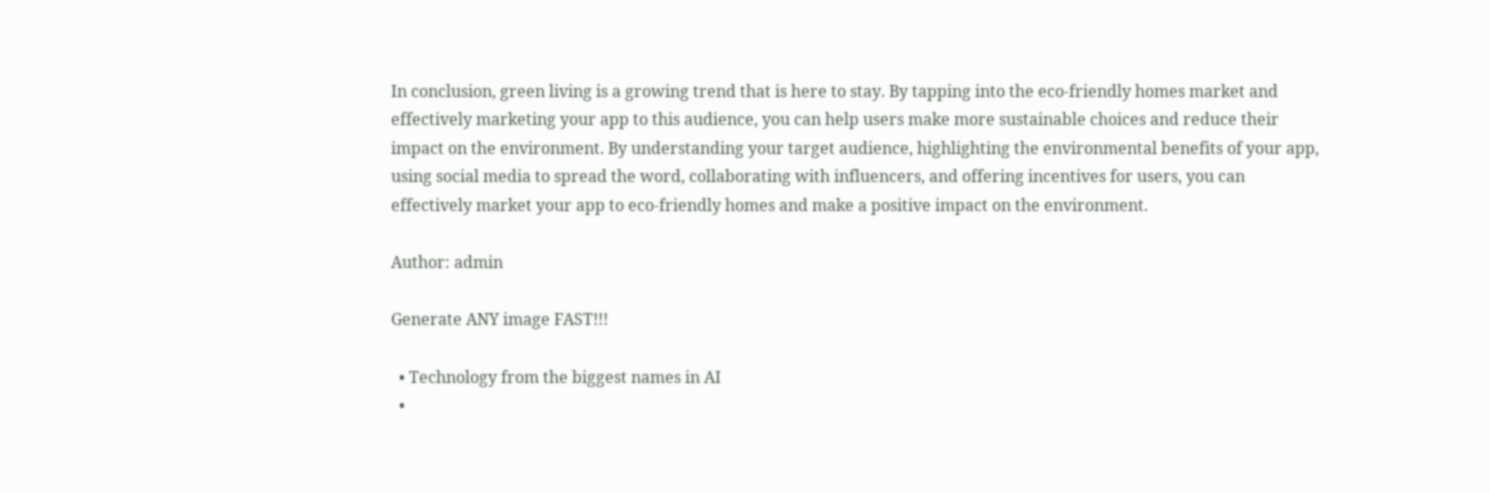In conclusion, green living is a growing trend that is here to stay. By tapping into the eco-friendly homes market and effectively marketing your app to this audience, you can help users make more sustainable choices and reduce their impact on the environment. By understanding your target audience, highlighting the environmental benefits of your app, using social media to spread the word, collaborating with influencers, and offering incentives for users, you can effectively market your app to eco-friendly homes and make a positive impact on the environment.

Author: admin

Generate ANY image FAST!!!

  • Technology from the biggest names in AI
  •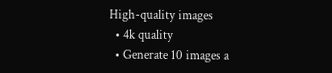High-quality images
  • 4k quality
  • Generate 10 images a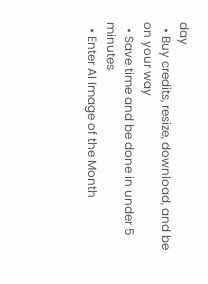day
  • Buy credits, resize, download, and be on your way
  • Save time and be done in under 5 minutes
  • Enter AI Image of the Month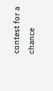contest for a chance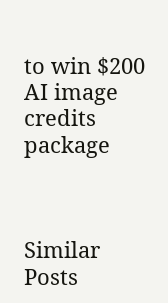to win $200 AI image credits package



Similar Posts